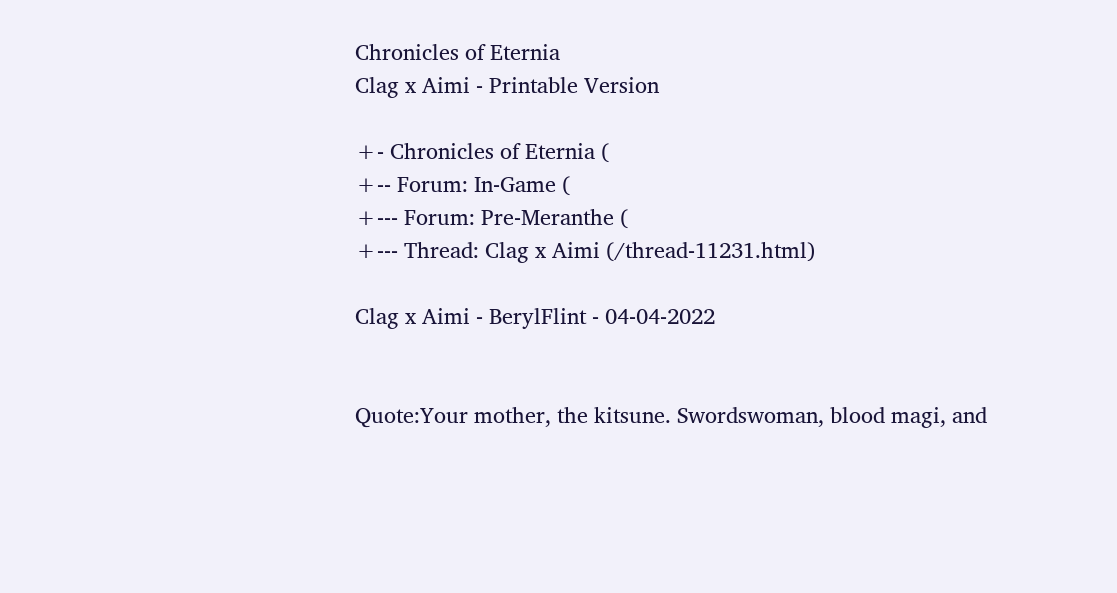Chronicles of Eternia
Clag x Aimi - Printable Version

+- Chronicles of Eternia (
+-- Forum: In-Game (
+--- Forum: Pre-Meranthe (
+--- Thread: Clag x Aimi (/thread-11231.html)

Clag x Aimi - BerylFlint - 04-04-2022


Quote:Your mother, the kitsune. Swordswoman, blood magi, and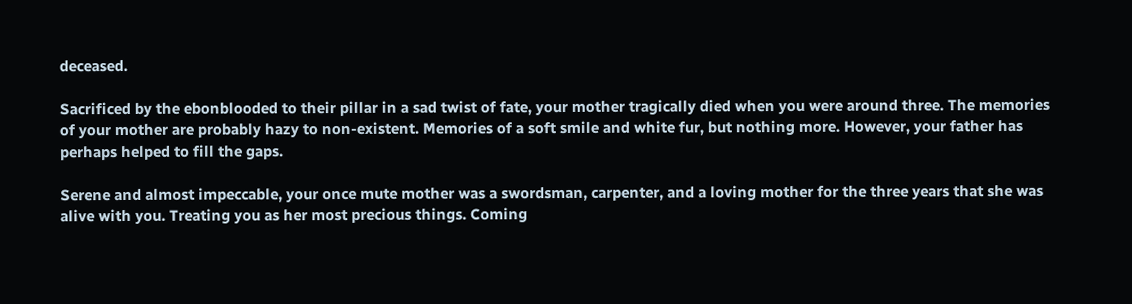deceased.

Sacrificed by the ebonblooded to their pillar in a sad twist of fate, your mother tragically died when you were around three. The memories of your mother are probably hazy to non-existent. Memories of a soft smile and white fur, but nothing more. However, your father has perhaps helped to fill the gaps.

Serene and almost impeccable, your once mute mother was a swordsman, carpenter, and a loving mother for the three years that she was alive with you. Treating you as her most precious things. Coming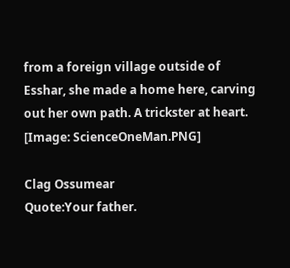from a foreign village outside of Esshar, she made a home here, carving out her own path. A trickster at heart.
[Image: ScienceOneMan.PNG]

Clag Ossumear
Quote:Your father.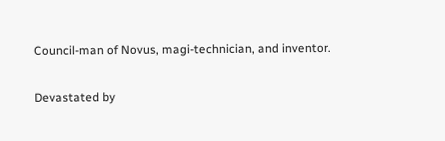Council-man of Novus, magi-technician, and inventor.

Devastated by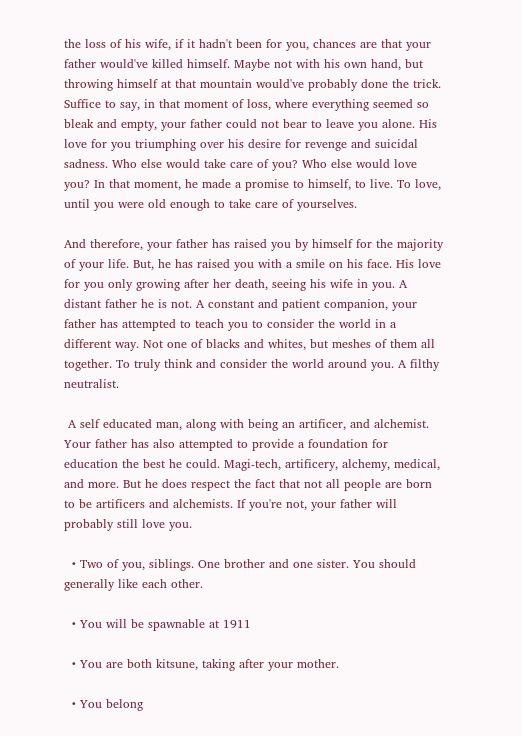the loss of his wife, if it hadn't been for you, chances are that your father would've killed himself. Maybe not with his own hand, but throwing himself at that mountain would've probably done the trick. Suffice to say, in that moment of loss, where everything seemed so bleak and empty, your father could not bear to leave you alone. His love for you triumphing over his desire for revenge and suicidal sadness. Who else would take care of you? Who else would love you? In that moment, he made a promise to himself, to live. To love, until you were old enough to take care of yourselves.

And therefore, your father has raised you by himself for the majority of your life. But, he has raised you with a smile on his face. His love for you only growing after her death, seeing his wife in you. A distant father he is not. A constant and patient companion, your father has attempted to teach you to consider the world in a different way. Not one of blacks and whites, but meshes of them all together. To truly think and consider the world around you. A filthy neutralist.

 A self educated man, along with being an artificer, and alchemist. Your father has also attempted to provide a foundation for education the best he could. Magi-tech, artificery, alchemy, medical, and more. But he does respect the fact that not all people are born to be artificers and alchemists. If you're not, your father will probably still love you.

  • Two of you, siblings. One brother and one sister. You should generally like each other.

  • You will be spawnable at 1911

  • You are both kitsune, taking after your mother.

  • You belong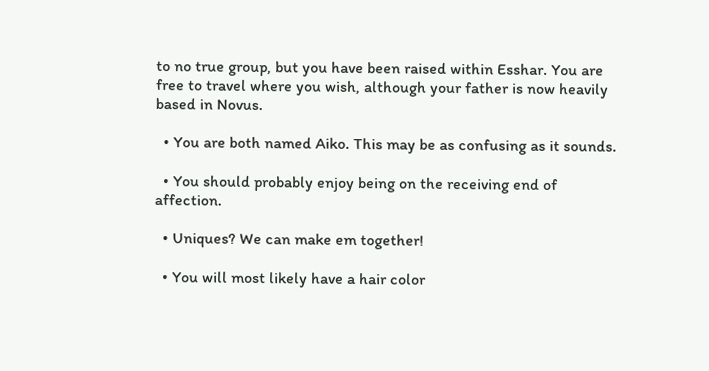to no true group, but you have been raised within Esshar. You are free to travel where you wish, although your father is now heavily based in Novus.

  • You are both named Aiko. This may be as confusing as it sounds.

  • You should probably enjoy being on the receiving end of affection.

  • Uniques? We can make em together!

  • You will most likely have a hair color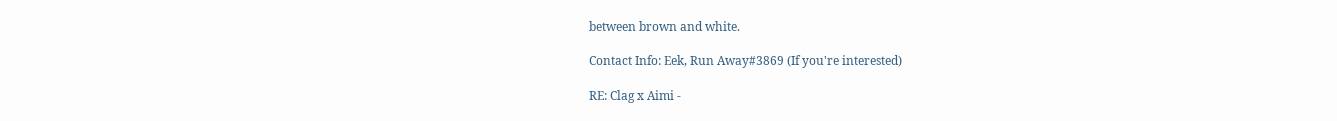between brown and white.

Contact Info: Eek, Run Away#3869 (If you're interested)

RE: Clag x Aimi -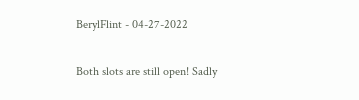BerylFlint - 04-27-2022

Both slots are still open! Sadly